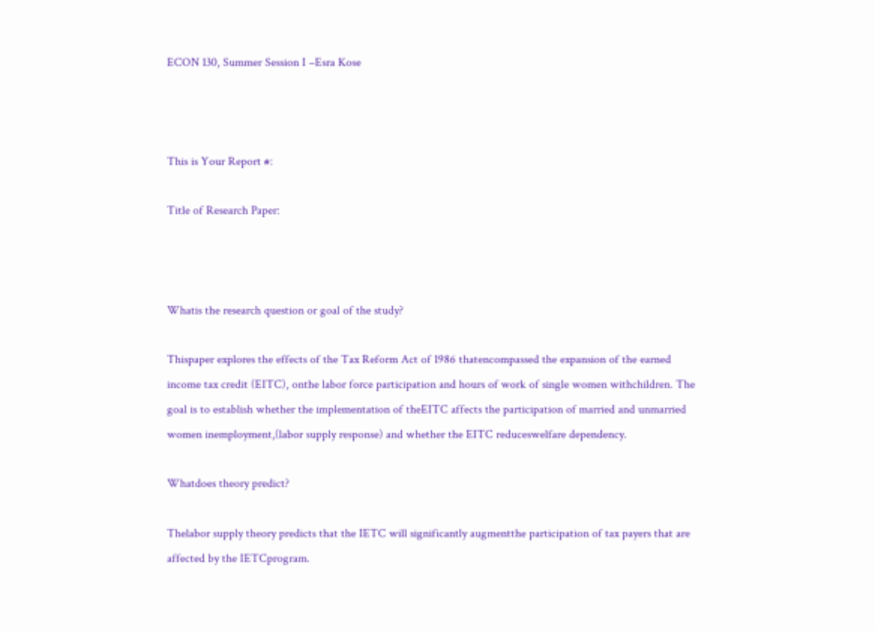ECON 130, Summer Session I –Esra Kose



This is Your Report #:

Title of Research Paper:



Whatis the research question or goal of the study?

Thispaper explores the effects of the Tax Reform Act of 1986 thatencompassed the expansion of the earned income tax credit (EITC), onthe labor force participation and hours of work of single women withchildren. The goal is to establish whether the implementation of theEITC affects the participation of married and unmarried women inemployment,(labor supply response) and whether the EITC reduceswelfare dependency.

Whatdoes theory predict?

Thelabor supply theory predicts that the IETC will significantly augmentthe participation of tax payers that are affected by the IETCprogram.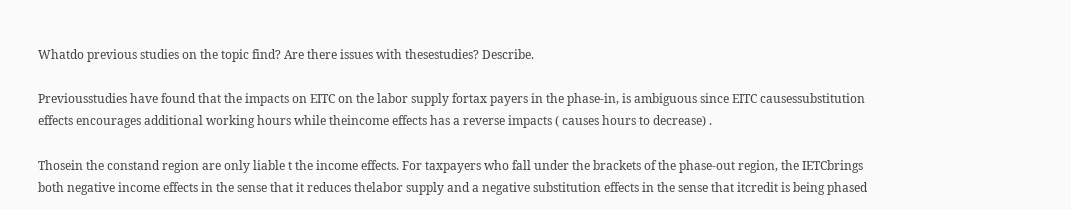Whatdo previous studies on the topic find? Are there issues with thesestudies? Describe.

Previousstudies have found that the impacts on EITC on the labor supply fortax payers in the phase-in, is ambiguous since EITC causessubstitution effects encourages additional working hours while theincome effects has a reverse impacts ( causes hours to decrease) .

Thosein the constand region are only liable t the income effects. For taxpayers who fall under the brackets of the phase-out region, the IETCbrings both negative income effects in the sense that it reduces thelabor supply and a negative substitution effects in the sense that itcredit is being phased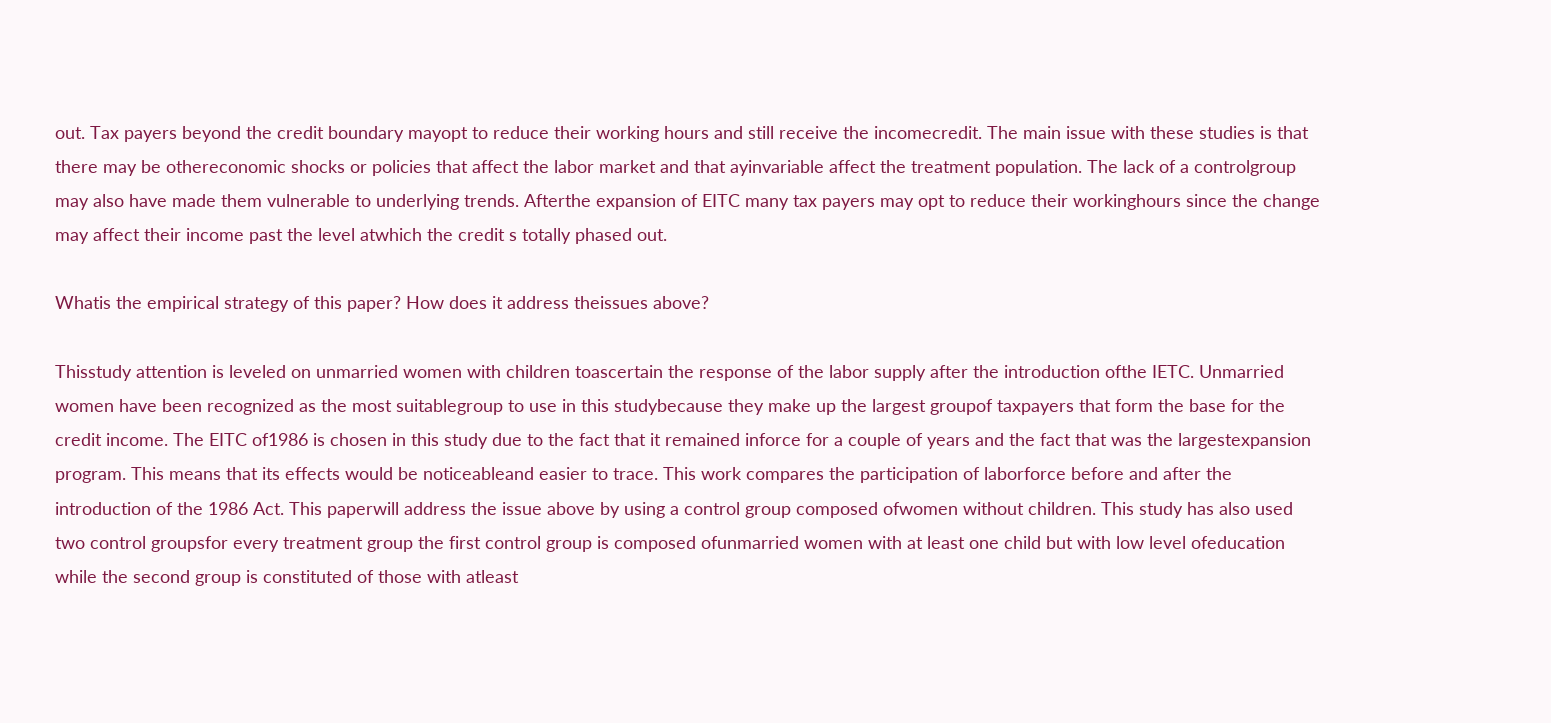out. Tax payers beyond the credit boundary mayopt to reduce their working hours and still receive the incomecredit. The main issue with these studies is that there may be othereconomic shocks or policies that affect the labor market and that ayinvariable affect the treatment population. The lack of a controlgroup may also have made them vulnerable to underlying trends. Afterthe expansion of EITC many tax payers may opt to reduce their workinghours since the change may affect their income past the level atwhich the credit s totally phased out.

Whatis the empirical strategy of this paper? How does it address theissues above?

Thisstudy attention is leveled on unmarried women with children toascertain the response of the labor supply after the introduction ofthe IETC. Unmarried women have been recognized as the most suitablegroup to use in this studybecause they make up the largest groupof taxpayers that form the base for the credit income. The EITC of1986 is chosen in this study due to the fact that it remained inforce for a couple of years and the fact that was the largestexpansion program. This means that its effects would be noticeableand easier to trace. This work compares the participation of laborforce before and after the introduction of the 1986 Act. This paperwill address the issue above by using a control group composed ofwomen without children. This study has also used two control groupsfor every treatment group the first control group is composed ofunmarried women with at least one child but with low level ofeducation while the second group is constituted of those with atleast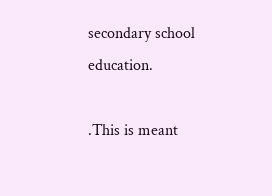secondary school education.

.This is meant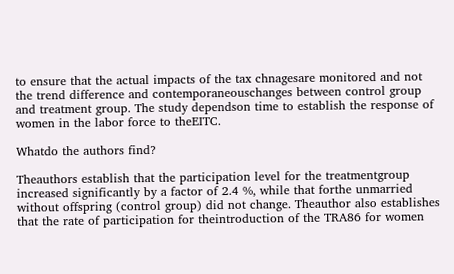to ensure that the actual impacts of the tax chnagesare monitored and not the trend difference and contemporaneouschanges between control group and treatment group. The study dependson time to establish the response of women in the labor force to theEITC.

Whatdo the authors find?

Theauthors establish that the participation level for the treatmentgroup increased significantly by a factor of 2.4 %, while that forthe unmarried without offspring (control group) did not change. Theauthor also establishes that the rate of participation for theintroduction of the TRA86 for women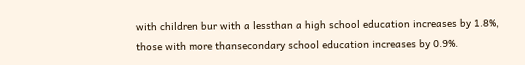with children bur with a lessthan a high school education increases by 1.8%, those with more thansecondary school education increases by 0.9%.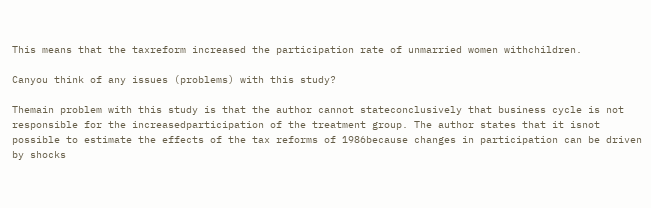This means that the taxreform increased the participation rate of unmarried women withchildren.

Canyou think of any issues (problems) with this study?

Themain problem with this study is that the author cannot stateconclusively that business cycle is not responsible for the increasedparticipation of the treatment group. The author states that it isnot possible to estimate the effects of the tax reforms of 1986because changes in participation can be driven by shocks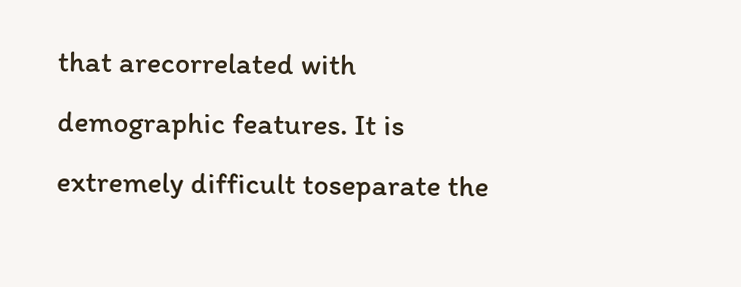that arecorrelated with demographic features. It is extremely difficult toseparate the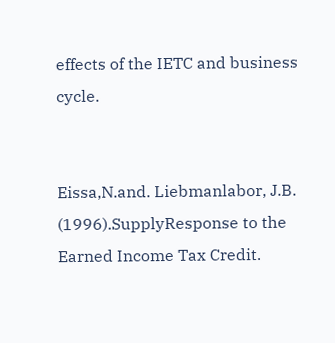effects of the IETC and business cycle.


Eissa,N.and. Liebmanlabor, J.B. (1996).SupplyResponse to the Earned Income Tax Credit.